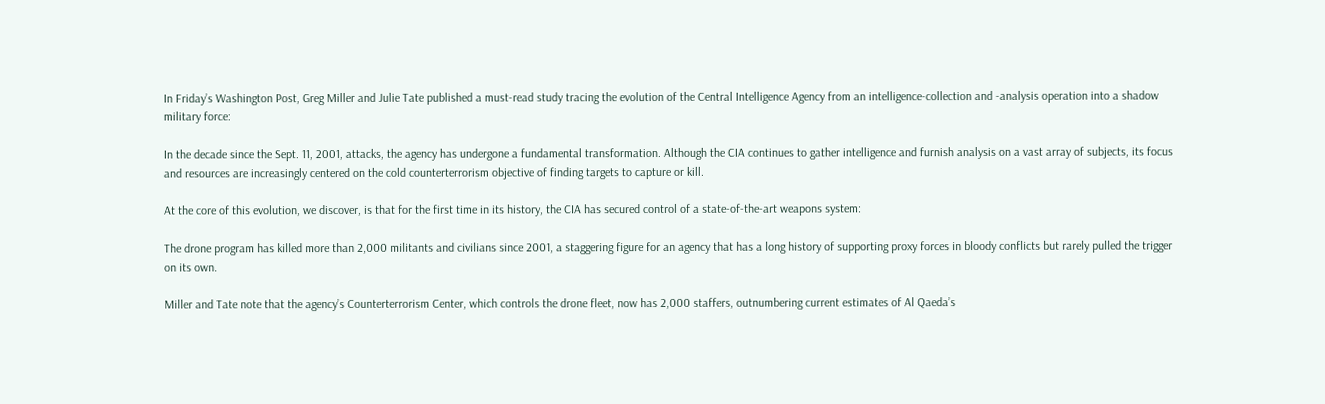In Friday’s Washington Post, Greg Miller and Julie Tate published a must-read study tracing the evolution of the Central Intelligence Agency from an intelligence-collection and -analysis operation into a shadow military force:

In the decade since the Sept. 11, 2001, attacks, the agency has undergone a fundamental transformation. Although the CIA continues to gather intelligence and furnish analysis on a vast array of subjects, its focus and resources are increasingly centered on the cold counterterrorism objective of finding targets to capture or kill.

At the core of this evolution, we discover, is that for the first time in its history, the CIA has secured control of a state-of-the-art weapons system:

The drone program has killed more than 2,000 militants and civilians since 2001, a staggering figure for an agency that has a long history of supporting proxy forces in bloody conflicts but rarely pulled the trigger on its own.

Miller and Tate note that the agency’s Counterterrorism Center, which controls the drone fleet, now has 2,000 staffers, outnumbering current estimates of Al Qaeda’s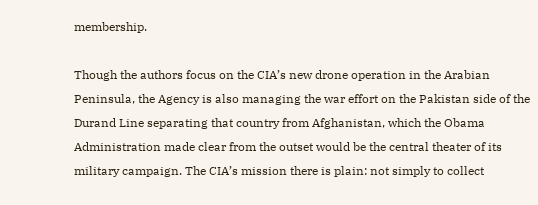membership.

Though the authors focus on the CIA’s new drone operation in the Arabian Peninsula, the Agency is also managing the war effort on the Pakistan side of the Durand Line separating that country from Afghanistan, which the Obama Administration made clear from the outset would be the central theater of its military campaign. The CIA’s mission there is plain: not simply to collect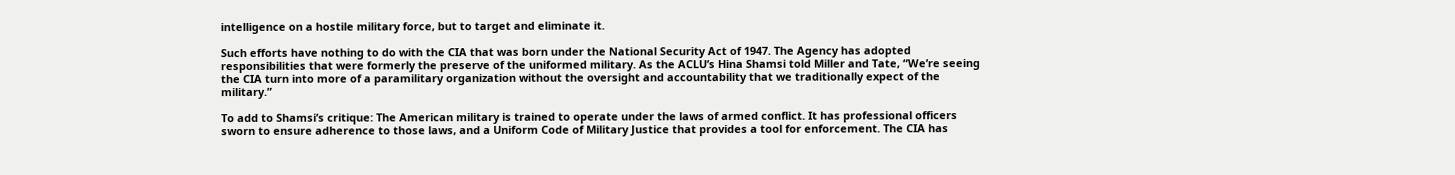intelligence on a hostile military force, but to target and eliminate it.

Such efforts have nothing to do with the CIA that was born under the National Security Act of 1947. The Agency has adopted responsibilities that were formerly the preserve of the uniformed military. As the ACLU’s Hina Shamsi told Miller and Tate, “We’re seeing the CIA turn into more of a paramilitary organization without the oversight and accountability that we traditionally expect of the military.”

To add to Shamsi’s critique: The American military is trained to operate under the laws of armed conflict. It has professional officers sworn to ensure adherence to those laws, and a Uniform Code of Military Justice that provides a tool for enforcement. The CIA has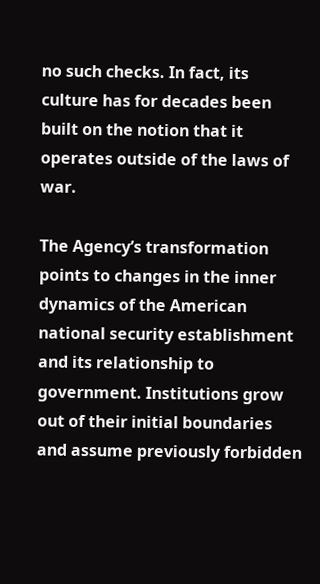no such checks. In fact, its culture has for decades been built on the notion that it operates outside of the laws of war.

The Agency’s transformation points to changes in the inner dynamics of the American national security establishment and its relationship to government. Institutions grow out of their initial boundaries and assume previously forbidden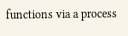functions via a process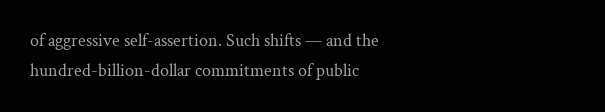of aggressive self-assertion. Such shifts — and the hundred-billion-dollar commitments of public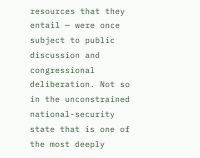resources that they entail — were once subject to public discussion and congressional deliberation. Not so in the unconstrained national-security state that is one of the most deeply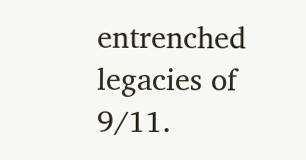entrenched legacies of 9/11.